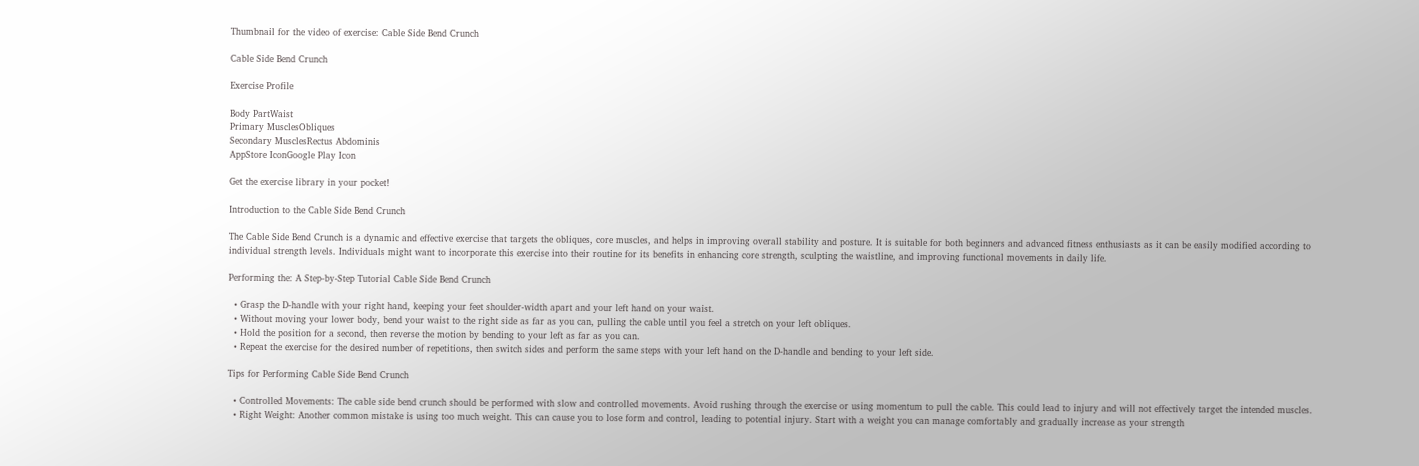Thumbnail for the video of exercise: Cable Side Bend Crunch

Cable Side Bend Crunch

Exercise Profile

Body PartWaist
Primary MusclesObliques
Secondary MusclesRectus Abdominis
AppStore IconGoogle Play Icon

Get the exercise library in your pocket!

Introduction to the Cable Side Bend Crunch

The Cable Side Bend Crunch is a dynamic and effective exercise that targets the obliques, core muscles, and helps in improving overall stability and posture. It is suitable for both beginners and advanced fitness enthusiasts as it can be easily modified according to individual strength levels. Individuals might want to incorporate this exercise into their routine for its benefits in enhancing core strength, sculpting the waistline, and improving functional movements in daily life.

Performing the: A Step-by-Step Tutorial Cable Side Bend Crunch

  • Grasp the D-handle with your right hand, keeping your feet shoulder-width apart and your left hand on your waist.
  • Without moving your lower body, bend your waist to the right side as far as you can, pulling the cable until you feel a stretch on your left obliques.
  • Hold the position for a second, then reverse the motion by bending to your left as far as you can.
  • Repeat the exercise for the desired number of repetitions, then switch sides and perform the same steps with your left hand on the D-handle and bending to your left side.

Tips for Performing Cable Side Bend Crunch

  • Controlled Movements: The cable side bend crunch should be performed with slow and controlled movements. Avoid rushing through the exercise or using momentum to pull the cable. This could lead to injury and will not effectively target the intended muscles.
  • Right Weight: Another common mistake is using too much weight. This can cause you to lose form and control, leading to potential injury. Start with a weight you can manage comfortably and gradually increase as your strength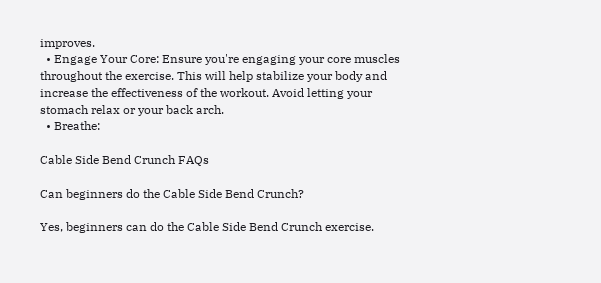improves.
  • Engage Your Core: Ensure you're engaging your core muscles throughout the exercise. This will help stabilize your body and increase the effectiveness of the workout. Avoid letting your stomach relax or your back arch.
  • Breathe:

Cable Side Bend Crunch FAQs

Can beginners do the Cable Side Bend Crunch?

Yes, beginners can do the Cable Side Bend Crunch exercise.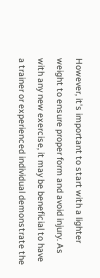However, it's important to start with a lighter weight to ensure proper form and avoid injury. As with any new exercise, it may be beneficial to have a trainer or experienced individual demonstrate the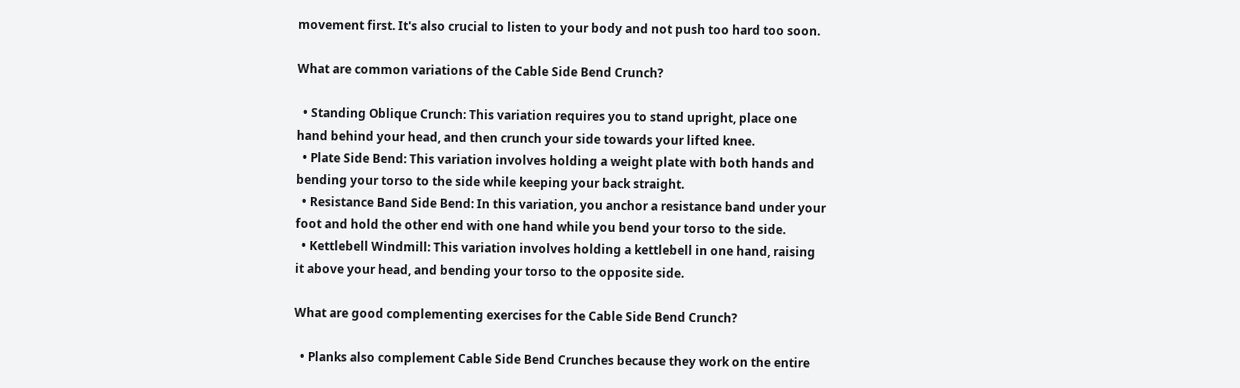movement first. It's also crucial to listen to your body and not push too hard too soon.

What are common variations of the Cable Side Bend Crunch?

  • Standing Oblique Crunch: This variation requires you to stand upright, place one hand behind your head, and then crunch your side towards your lifted knee.
  • Plate Side Bend: This variation involves holding a weight plate with both hands and bending your torso to the side while keeping your back straight.
  • Resistance Band Side Bend: In this variation, you anchor a resistance band under your foot and hold the other end with one hand while you bend your torso to the side.
  • Kettlebell Windmill: This variation involves holding a kettlebell in one hand, raising it above your head, and bending your torso to the opposite side.

What are good complementing exercises for the Cable Side Bend Crunch?

  • Planks also complement Cable Side Bend Crunches because they work on the entire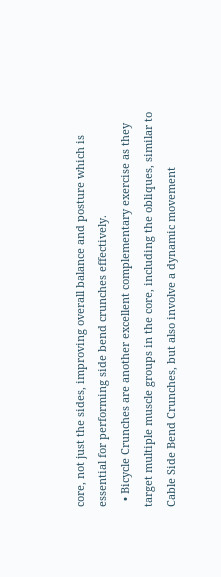core, not just the sides, improving overall balance and posture which is essential for performing side bend crunches effectively.
  • Bicycle Crunches are another excellent complementary exercise as they target multiple muscle groups in the core, including the obliques, similar to Cable Side Bend Crunches, but also involve a dynamic movement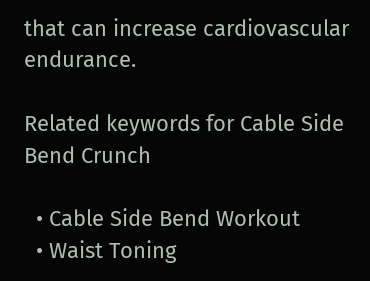that can increase cardiovascular endurance.

Related keywords for Cable Side Bend Crunch

  • Cable Side Bend Workout
  • Waist Toning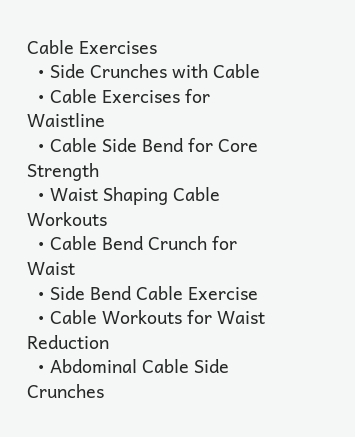Cable Exercises
  • Side Crunches with Cable
  • Cable Exercises for Waistline
  • Cable Side Bend for Core Strength
  • Waist Shaping Cable Workouts
  • Cable Bend Crunch for Waist
  • Side Bend Cable Exercise
  • Cable Workouts for Waist Reduction
  • Abdominal Cable Side Crunches